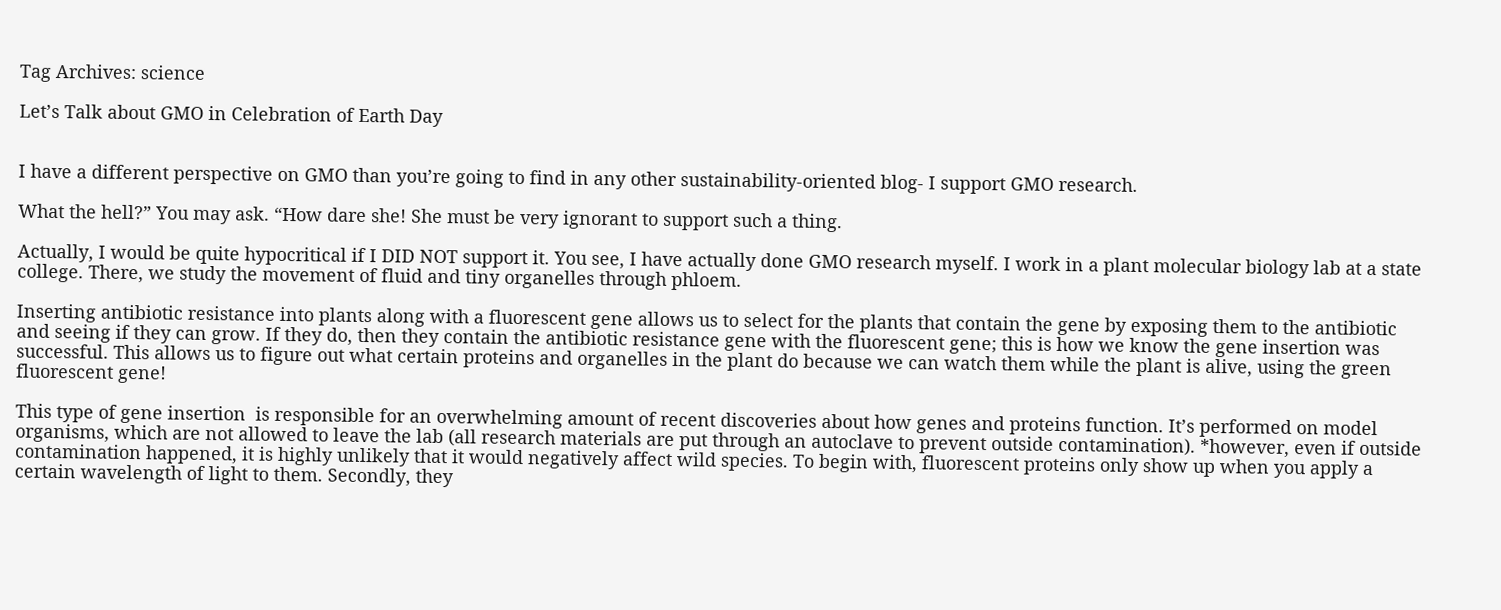Tag Archives: science

Let’s Talk about GMO in Celebration of Earth Day


I have a different perspective on GMO than you’re going to find in any other sustainability-oriented blog- I support GMO research.

What the hell?” You may ask. “How dare she! She must be very ignorant to support such a thing.

Actually, I would be quite hypocritical if I DID NOT support it. You see, I have actually done GMO research myself. I work in a plant molecular biology lab at a state college. There, we study the movement of fluid and tiny organelles through phloem.

Inserting antibiotic resistance into plants along with a fluorescent gene allows us to select for the plants that contain the gene by exposing them to the antibiotic and seeing if they can grow. If they do, then they contain the antibiotic resistance gene with the fluorescent gene; this is how we know the gene insertion was successful. This allows us to figure out what certain proteins and organelles in the plant do because we can watch them while the plant is alive, using the green fluorescent gene!

This type of gene insertion  is responsible for an overwhelming amount of recent discoveries about how genes and proteins function. It’s performed on model organisms, which are not allowed to leave the lab (all research materials are put through an autoclave to prevent outside contamination). *however, even if outside contamination happened, it is highly unlikely that it would negatively affect wild species. To begin with, fluorescent proteins only show up when you apply a certain wavelength of light to them. Secondly, they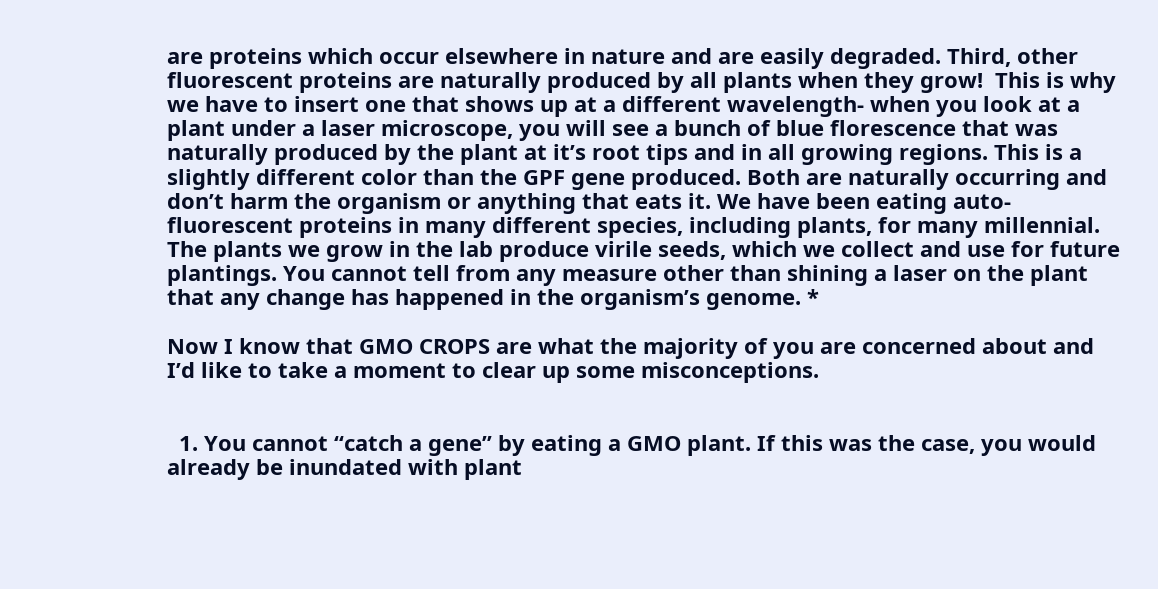are proteins which occur elsewhere in nature and are easily degraded. Third, other fluorescent proteins are naturally produced by all plants when they grow!  This is why we have to insert one that shows up at a different wavelength- when you look at a plant under a laser microscope, you will see a bunch of blue florescence that was naturally produced by the plant at it’s root tips and in all growing regions. This is a slightly different color than the GPF gene produced. Both are naturally occurring and don’t harm the organism or anything that eats it. We have been eating auto-fluorescent proteins in many different species, including plants, for many millennial. The plants we grow in the lab produce virile seeds, which we collect and use for future plantings. You cannot tell from any measure other than shining a laser on the plant that any change has happened in the organism’s genome. *

Now I know that GMO CROPS are what the majority of you are concerned about and I’d like to take a moment to clear up some misconceptions.


  1. You cannot “catch a gene” by eating a GMO plant. If this was the case, you would already be inundated with plant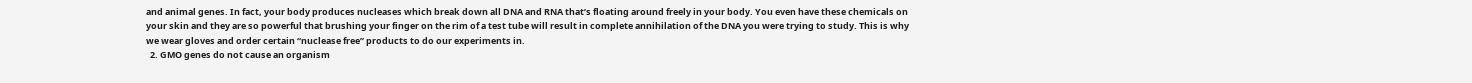and animal genes. In fact, your body produces nucleases which break down all DNA and RNA that’s floating around freely in your body. You even have these chemicals on your skin and they are so powerful that brushing your finger on the rim of a test tube will result in complete annihilation of the DNA you were trying to study. This is why we wear gloves and order certain “nuclease free” products to do our experiments in.
  2. GMO genes do not cause an organism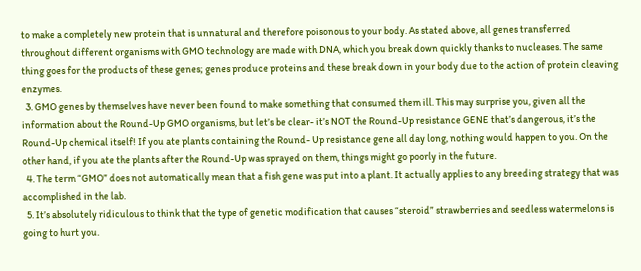to make a completely new protein that is unnatural and therefore poisonous to your body. As stated above, all genes transferred throughout different organisms with GMO technology are made with DNA, which you break down quickly thanks to nucleases. The same thing goes for the products of these genes; genes produce proteins and these break down in your body due to the action of protein cleaving enzymes.
  3. GMO genes by themselves have never been found to make something that consumed them ill. This may surprise you, given all the information about the Round-Up GMO organisms, but let’s be clear- it’s NOT the Round-Up resistance GENE that’s dangerous, it’s the Round-Up chemical itself! If you ate plants containing the Round- Up resistance gene all day long, nothing would happen to you. On the other hand, if you ate the plants after the Round-Up was sprayed on them, things might go poorly in the future.
  4. The term “GMO” does not automatically mean that a fish gene was put into a plant. It actually applies to any breeding strategy that was accomplished in the lab.
  5. It’s absolutely ridiculous to think that the type of genetic modification that causes “steroid” strawberries and seedless watermelons is going to hurt you.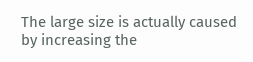The large size is actually caused by increasing the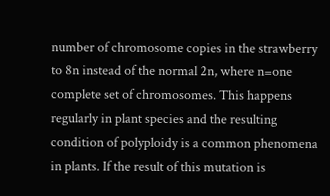number of chromosome copies in the strawberry to 8n instead of the normal 2n, where n=one complete set of chromosomes. This happens regularly in plant species and the resulting condition of polyploidy is a common phenomena in plants. If the result of this mutation is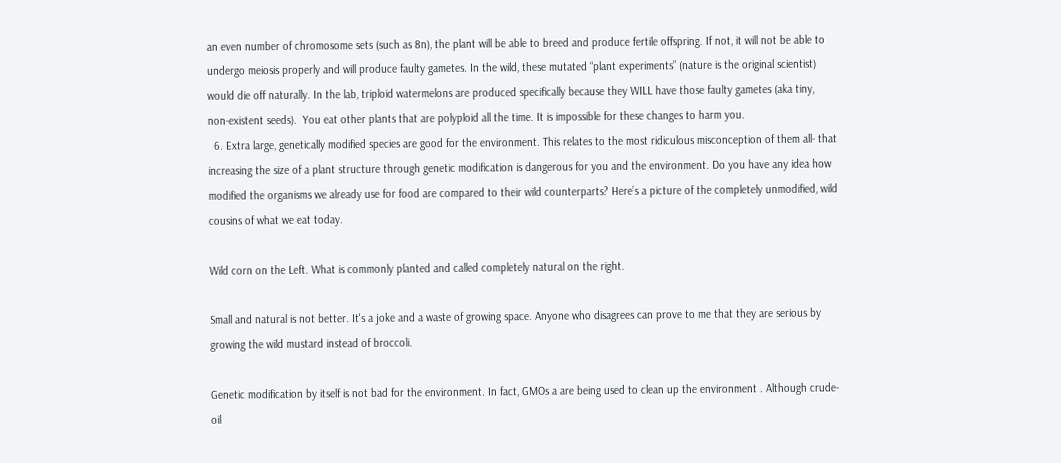an even number of chromosome sets (such as 8n), the plant will be able to breed and produce fertile offspring. If not, it will not be able to undergo meiosis properly and will produce faulty gametes. In the wild, these mutated “plant experiments” (nature is the original scientist) would die off naturally. In the lab, triploid watermelons are produced specifically because they WILL have those faulty gametes (aka tiny, non-existent seeds).  You eat other plants that are polyploid all the time. It is impossible for these changes to harm you.
  6. Extra large, genetically modified species are good for the environment. This relates to the most ridiculous misconception of them all- that increasing the size of a plant structure through genetic modification is dangerous for you and the environment. Do you have any idea how  modified the organisms we already use for food are compared to their wild counterparts? Here’s a picture of the completely unmodified, wild cousins of what we eat today.

Wild corn on the Left. What is commonly planted and called completely natural on the right.

Small and natural is not better. It's a joke and a waste of growing space. Anyone who disagrees can prove to me that they are serious by growing the wild mustard instead of broccoli.

Genetic modification by itself is not bad for the environment. In fact, GMOs a are being used to clean up the environment . Although crude-oil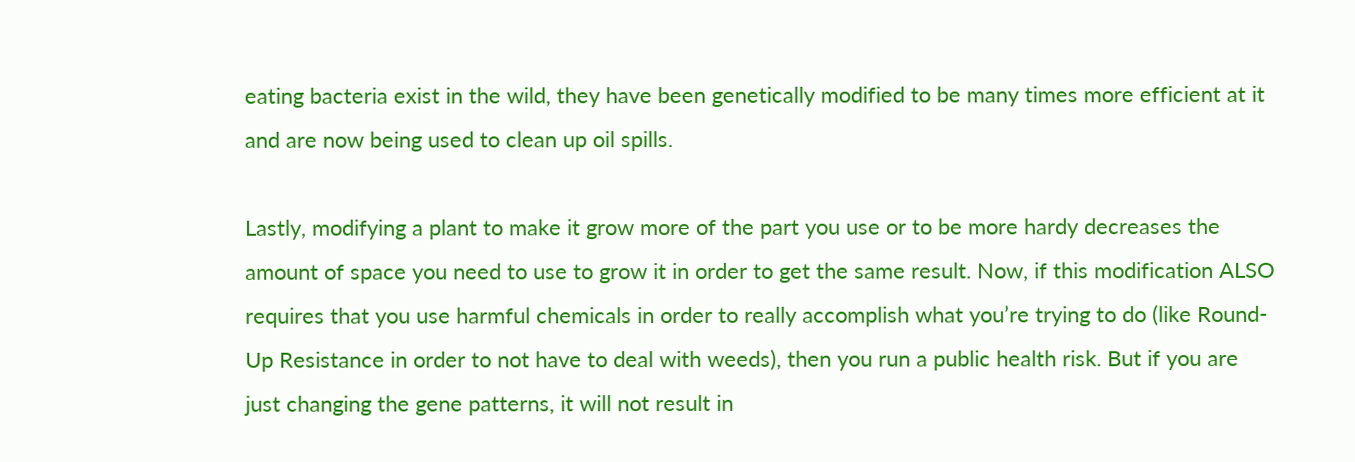eating bacteria exist in the wild, they have been genetically modified to be many times more efficient at it and are now being used to clean up oil spills.

Lastly, modifying a plant to make it grow more of the part you use or to be more hardy decreases the amount of space you need to use to grow it in order to get the same result. Now, if this modification ALSO requires that you use harmful chemicals in order to really accomplish what you’re trying to do (like Round-Up Resistance in order to not have to deal with weeds), then you run a public health risk. But if you are just changing the gene patterns, it will not result in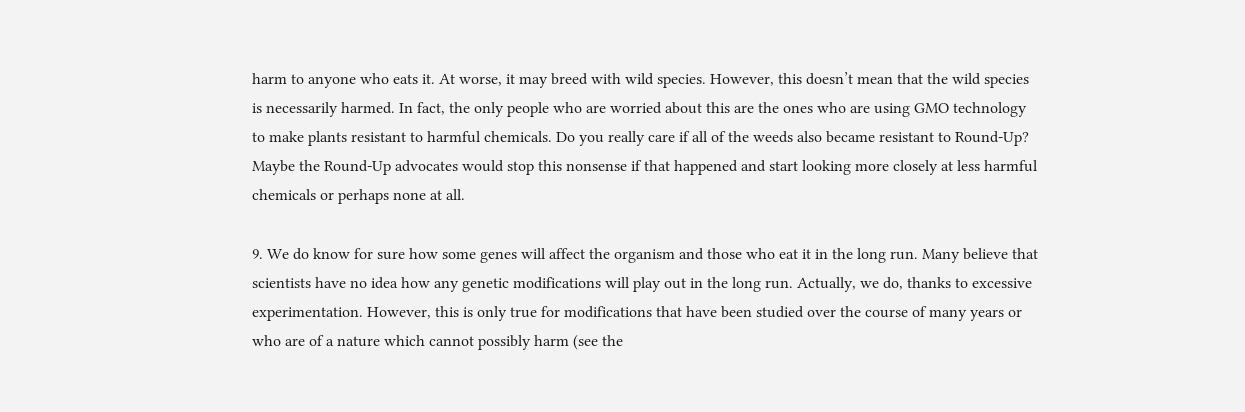harm to anyone who eats it. At worse, it may breed with wild species. However, this doesn’t mean that the wild species is necessarily harmed. In fact, the only people who are worried about this are the ones who are using GMO technology to make plants resistant to harmful chemicals. Do you really care if all of the weeds also became resistant to Round-Up? Maybe the Round-Up advocates would stop this nonsense if that happened and start looking more closely at less harmful chemicals or perhaps none at all.

9. We do know for sure how some genes will affect the organism and those who eat it in the long run. Many believe that scientists have no idea how any genetic modifications will play out in the long run. Actually, we do, thanks to excessive experimentation. However, this is only true for modifications that have been studied over the course of many years or who are of a nature which cannot possibly harm (see the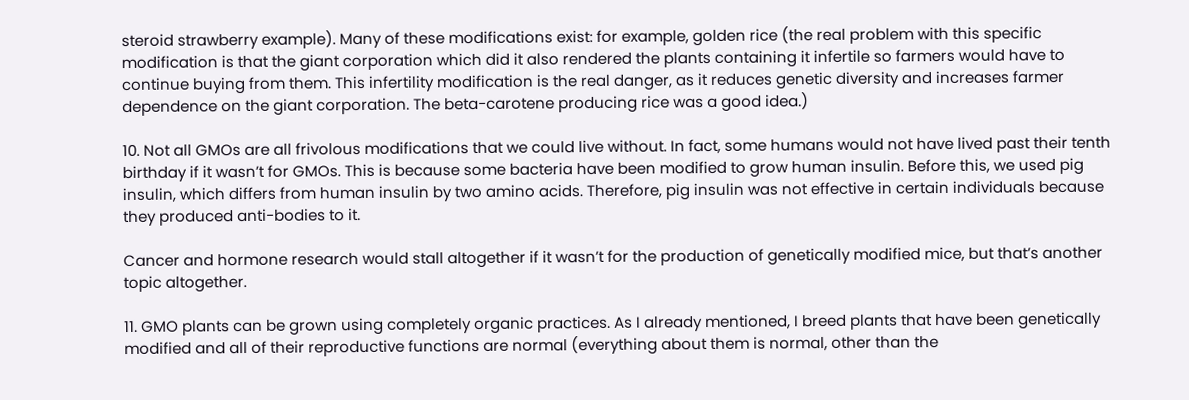steroid strawberry example). Many of these modifications exist: for example, golden rice (the real problem with this specific modification is that the giant corporation which did it also rendered the plants containing it infertile so farmers would have to continue buying from them. This infertility modification is the real danger, as it reduces genetic diversity and increases farmer dependence on the giant corporation. The beta-carotene producing rice was a good idea.)

10. Not all GMOs are all frivolous modifications that we could live without. In fact, some humans would not have lived past their tenth birthday if it wasn’t for GMOs. This is because some bacteria have been modified to grow human insulin. Before this, we used pig insulin, which differs from human insulin by two amino acids. Therefore, pig insulin was not effective in certain individuals because they produced anti-bodies to it.

Cancer and hormone research would stall altogether if it wasn’t for the production of genetically modified mice, but that’s another topic altogether.

11. GMO plants can be grown using completely organic practices. As I already mentioned, I breed plants that have been genetically modified and all of their reproductive functions are normal (everything about them is normal, other than the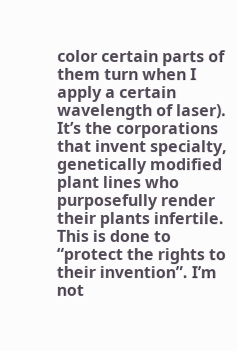color certain parts of them turn when I apply a certain wavelength of laser). It’s the corporations that invent specialty, genetically modified plant lines who purposefully render their plants infertile. This is done to “protect the rights to their invention”. I’m not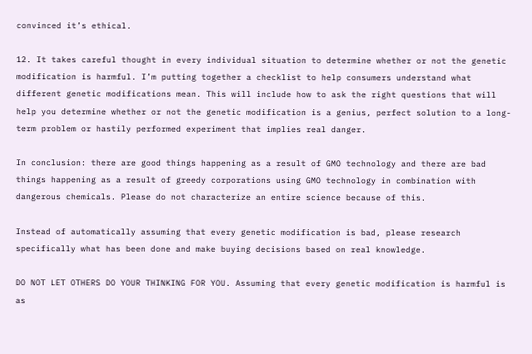convinced it’s ethical.

12. It takes careful thought in every individual situation to determine whether or not the genetic modification is harmful. I’m putting together a checklist to help consumers understand what different genetic modifications mean. This will include how to ask the right questions that will help you determine whether or not the genetic modification is a genius, perfect solution to a long-term problem or hastily performed experiment that implies real danger.

In conclusion: there are good things happening as a result of GMO technology and there are bad things happening as a result of greedy corporations using GMO technology in combination with dangerous chemicals. Please do not characterize an entire science because of this.

Instead of automatically assuming that every genetic modification is bad, please research specifically what has been done and make buying decisions based on real knowledge.

DO NOT LET OTHERS DO YOUR THINKING FOR YOU. Assuming that every genetic modification is harmful is as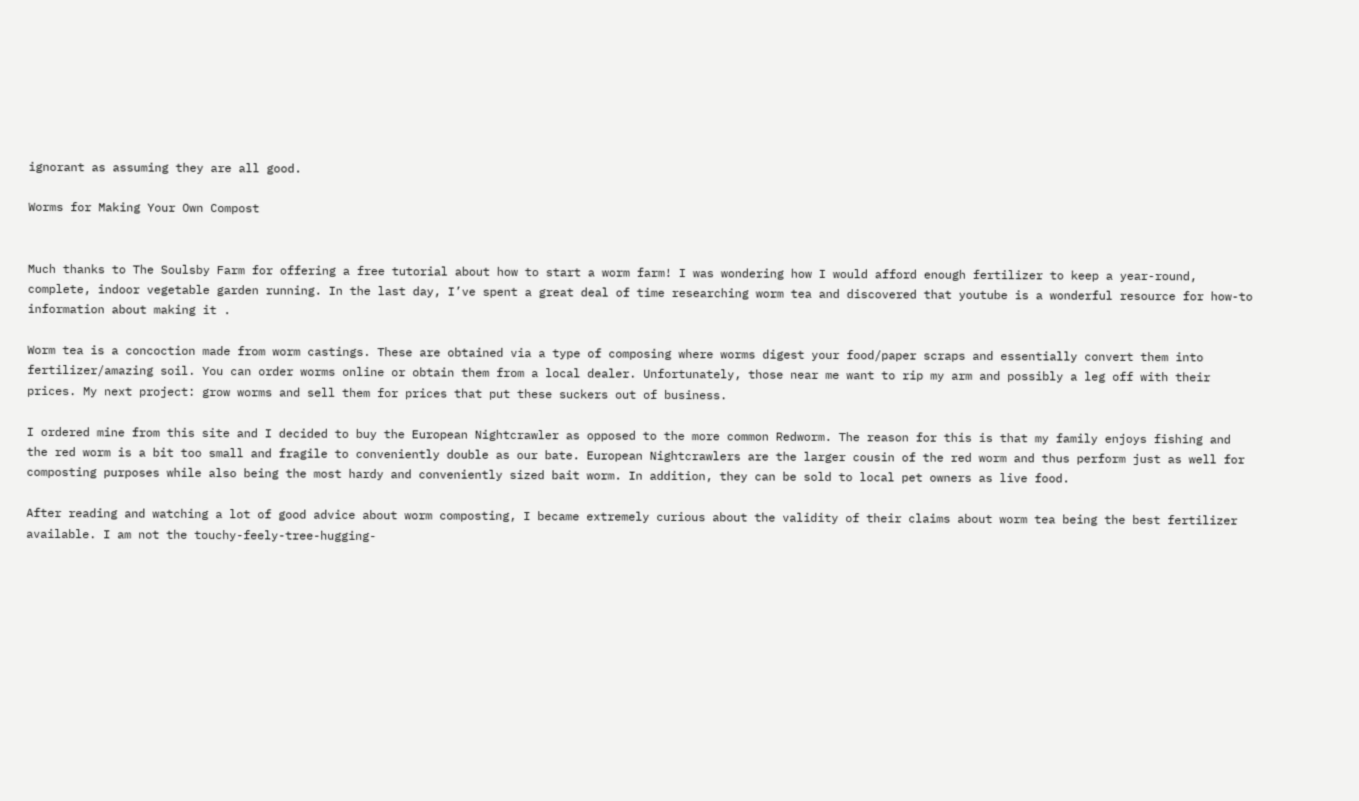ignorant as assuming they are all good.

Worms for Making Your Own Compost


Much thanks to The Soulsby Farm for offering a free tutorial about how to start a worm farm! I was wondering how I would afford enough fertilizer to keep a year-round, complete, indoor vegetable garden running. In the last day, I’ve spent a great deal of time researching worm tea and discovered that youtube is a wonderful resource for how-to information about making it .

Worm tea is a concoction made from worm castings. These are obtained via a type of composing where worms digest your food/paper scraps and essentially convert them into fertilizer/amazing soil. You can order worms online or obtain them from a local dealer. Unfortunately, those near me want to rip my arm and possibly a leg off with their prices. My next project: grow worms and sell them for prices that put these suckers out of business.

I ordered mine from this site and I decided to buy the European Nightcrawler as opposed to the more common Redworm. The reason for this is that my family enjoys fishing and the red worm is a bit too small and fragile to conveniently double as our bate. European Nightcrawlers are the larger cousin of the red worm and thus perform just as well for composting purposes while also being the most hardy and conveniently sized bait worm. In addition, they can be sold to local pet owners as live food.

After reading and watching a lot of good advice about worm composting, I became extremely curious about the validity of their claims about worm tea being the best fertilizer available. I am not the touchy-feely-tree-hugging-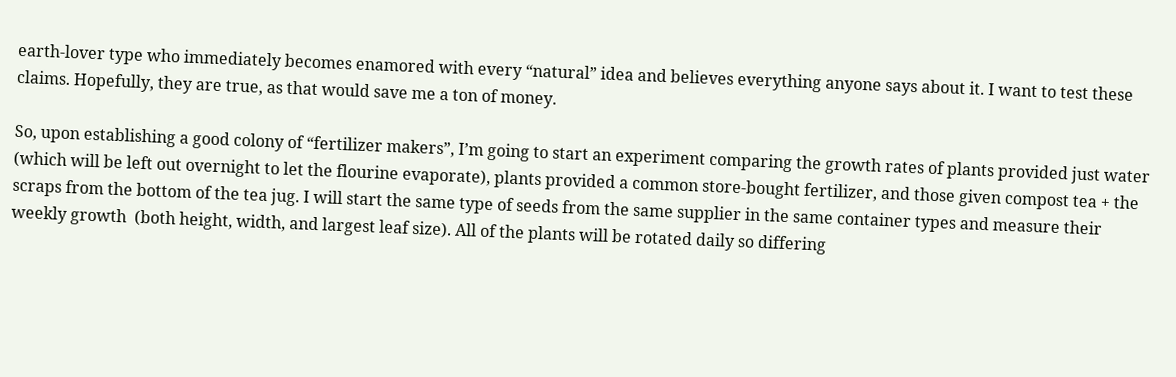earth-lover type who immediately becomes enamored with every “natural” idea and believes everything anyone says about it. I want to test these claims. Hopefully, they are true, as that would save me a ton of money.

So, upon establishing a good colony of “fertilizer makers”, I’m going to start an experiment comparing the growth rates of plants provided just water (which will be left out overnight to let the flourine evaporate), plants provided a common store-bought fertilizer, and those given compost tea + the scraps from the bottom of the tea jug. I will start the same type of seeds from the same supplier in the same container types and measure their weekly growth  (both height, width, and largest leaf size). All of the plants will be rotated daily so differing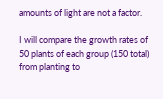amounts of light are not a factor.

I will compare the growth rates of 50 plants of each group (150 total) from planting to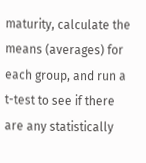maturity, calculate the means (averages) for each group, and run a t-test to see if there are any statistically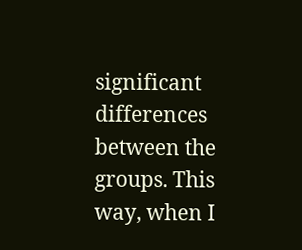significant differences between the groups. This way, when I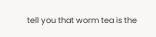tell you that worm tea is the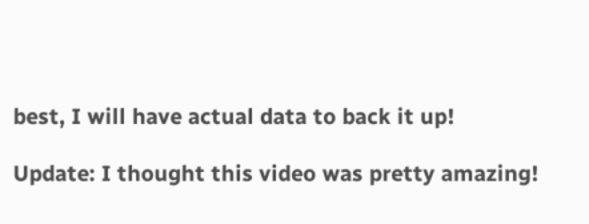best, I will have actual data to back it up!

Update: I thought this video was pretty amazing!